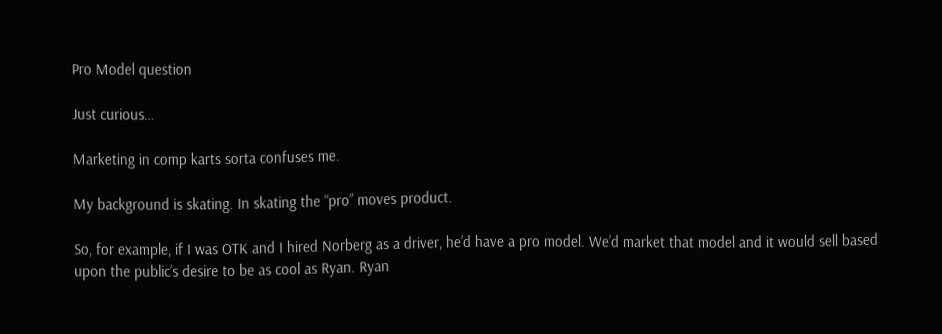Pro Model question

Just curious…

Marketing in comp karts sorta confuses me.

My background is skating. In skating the “pro” moves product.

So, for example, if I was OTK and I hired Norberg as a driver, he’d have a pro model. We’d market that model and it would sell based upon the public’s desire to be as cool as Ryan. Ryan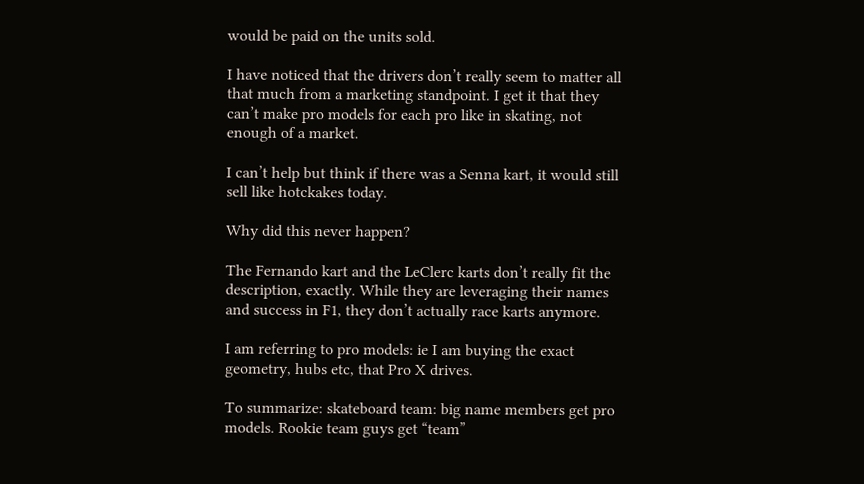would be paid on the units sold.

I have noticed that the drivers don’t really seem to matter all that much from a marketing standpoint. I get it that they can’t make pro models for each pro like in skating, not enough of a market.

I can’t help but think if there was a Senna kart, it would still sell like hotckakes today.

Why did this never happen?

The Fernando kart and the LeClerc karts don’t really fit the description, exactly. While they are leveraging their names and success in F1, they don’t actually race karts anymore.

I am referring to pro models: ie I am buying the exact geometry, hubs etc, that Pro X drives.

To summarize: skateboard team: big name members get pro models. Rookie team guys get “team”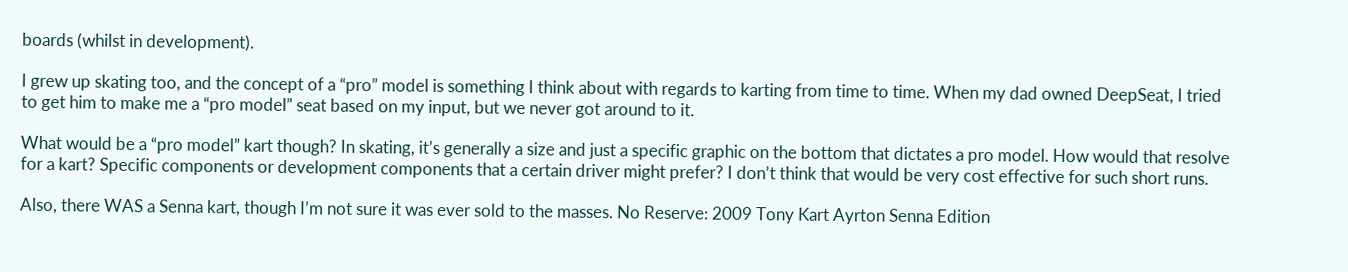boards (whilst in development).

I grew up skating too, and the concept of a “pro” model is something I think about with regards to karting from time to time. When my dad owned DeepSeat, I tried to get him to make me a “pro model” seat based on my input, but we never got around to it.

What would be a “pro model” kart though? In skating, it’s generally a size and just a specific graphic on the bottom that dictates a pro model. How would that resolve for a kart? Specific components or development components that a certain driver might prefer? I don’t think that would be very cost effective for such short runs.

Also, there WAS a Senna kart, though I’m not sure it was ever sold to the masses. No Reserve: 2009 Tony Kart Ayrton Senna Edition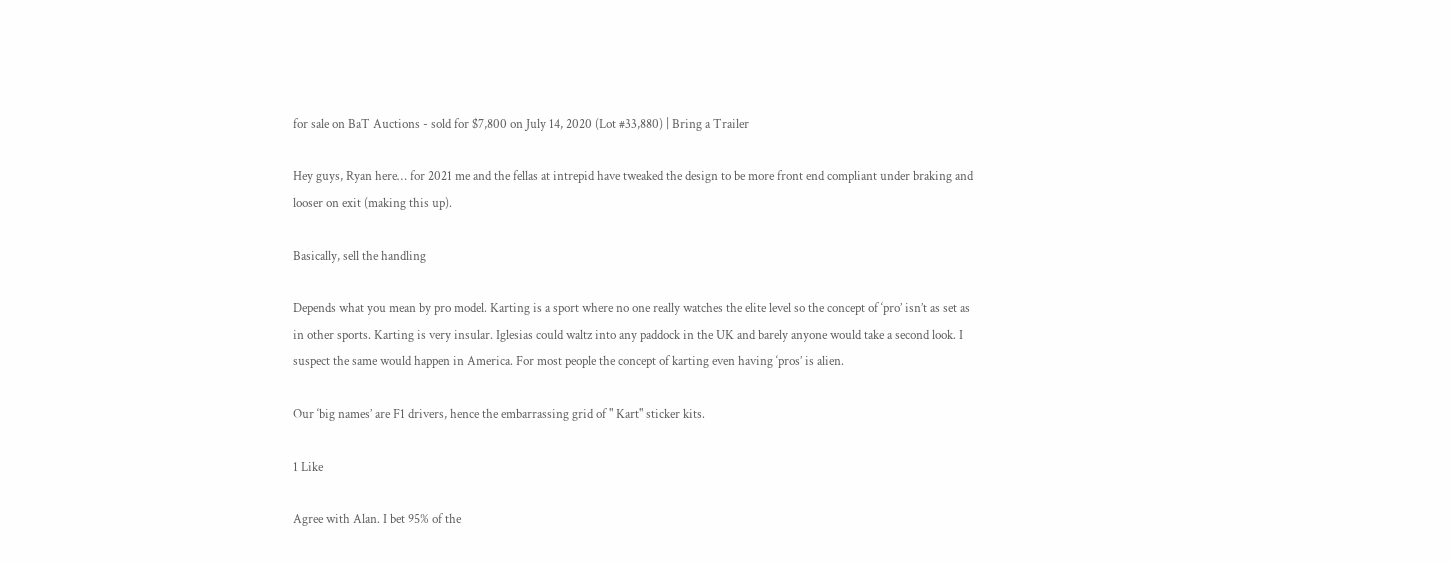for sale on BaT Auctions - sold for $7,800 on July 14, 2020 (Lot #33,880) | Bring a Trailer

Hey guys, Ryan here… for 2021 me and the fellas at intrepid have tweaked the design to be more front end compliant under braking and looser on exit (making this up).

Basically, sell the handling

Depends what you mean by pro model. Karting is a sport where no one really watches the elite level so the concept of ‘pro’ isn’t as set as in other sports. Karting is very insular. Iglesias could waltz into any paddock in the UK and barely anyone would take a second look. I suspect the same would happen in America. For most people the concept of karting even having ‘pros’ is alien.

Our ‘big names’ are F1 drivers, hence the embarrassing grid of " Kart" sticker kits.

1 Like

Agree with Alan. I bet 95% of the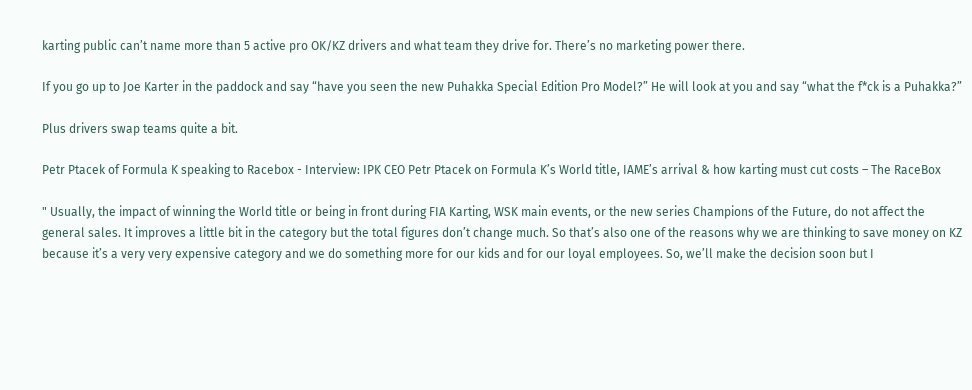karting public can’t name more than 5 active pro OK/KZ drivers and what team they drive for. There’s no marketing power there.

If you go up to Joe Karter in the paddock and say “have you seen the new Puhakka Special Edition Pro Model?” He will look at you and say “what the f*ck is a Puhakka?”

Plus drivers swap teams quite a bit.

Petr Ptacek of Formula K speaking to Racebox - Interview: IPK CEO Petr Ptacek on Formula K’s World title, IAME’s arrival & how karting must cut costs – The RaceBox

" Usually, the impact of winning the World title or being in front during FIA Karting, WSK main events, or the new series Champions of the Future, do not affect the general sales. It improves a little bit in the category but the total figures don’t change much. So that’s also one of the reasons why we are thinking to save money on KZ because it’s a very very expensive category and we do something more for our kids and for our loyal employees. So, we’ll make the decision soon but I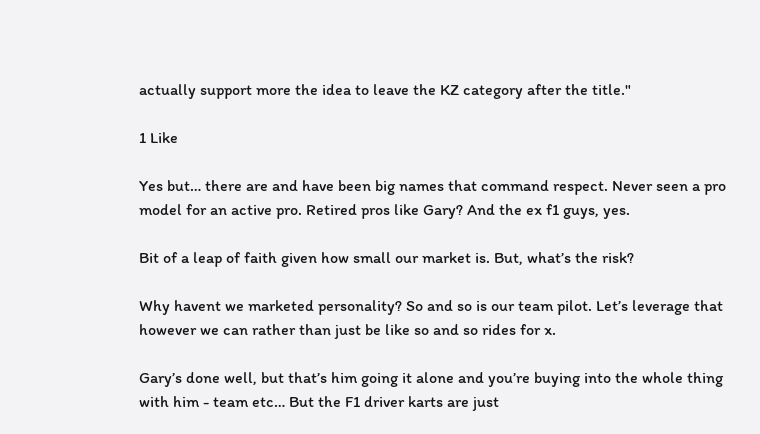actually support more the idea to leave the KZ category after the title."

1 Like

Yes but… there are and have been big names that command respect. Never seen a pro model for an active pro. Retired pros like Gary? And the ex f1 guys, yes.

Bit of a leap of faith given how small our market is. But, what’s the risk?

Why havent we marketed personality? So and so is our team pilot. Let’s leverage that however we can rather than just be like so and so rides for x.

Gary’s done well, but that’s him going it alone and you’re buying into the whole thing with him - team etc… But the F1 driver karts are just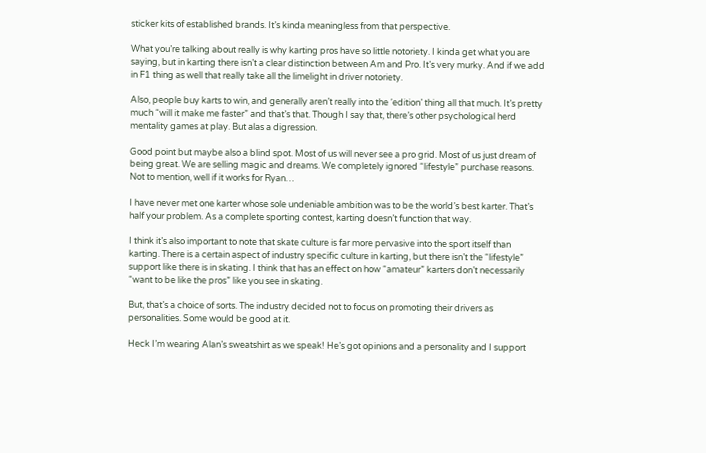sticker kits of established brands. It’s kinda meaningless from that perspective.

What you’re talking about really is why karting pros have so little notoriety. I kinda get what you are saying, but in karting there isn’t a clear distinction between Am and Pro. It’s very murky. And if we add in F1 thing as well that really take all the limelight in driver notoriety.

Also, people buy karts to win, and generally aren’t really into the ‘edition’ thing all that much. It’s pretty much “will it make me faster” and that’s that. Though I say that, there’s other psychological herd mentality games at play. But alas a digression.

Good point but maybe also a blind spot. Most of us will never see a pro grid. Most of us just dream of being great. We are selling magic and dreams. We completely ignored “lifestyle” purchase reasons. Not to mention, well if it works for Ryan…

I have never met one karter whose sole undeniable ambition was to be the world’s best karter. That’s half your problem. As a complete sporting contest, karting doesn’t function that way.

I think it’s also important to note that skate culture is far more pervasive into the sport itself than karting. There is a certain aspect of industry specific culture in karting, but there isn’t the “lifestyle” support like there is in skating. I think that has an effect on how “amateur” karters don’t necessarily “want to be like the pros” like you see in skating.

But, that’s a choice of sorts. The industry decided not to focus on promoting their drivers as personalities. Some would be good at it.

Heck I’m wearing Alan’s sweatshirt as we speak! He’s got opinions and a personality and I support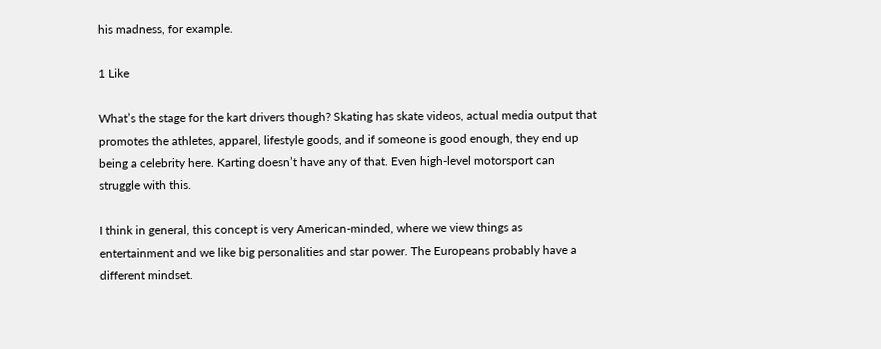his madness, for example.

1 Like

What’s the stage for the kart drivers though? Skating has skate videos, actual media output that promotes the athletes, apparel, lifestyle goods, and if someone is good enough, they end up being a celebrity here. Karting doesn’t have any of that. Even high-level motorsport can struggle with this.

I think in general, this concept is very American-minded, where we view things as entertainment and we like big personalities and star power. The Europeans probably have a different mindset.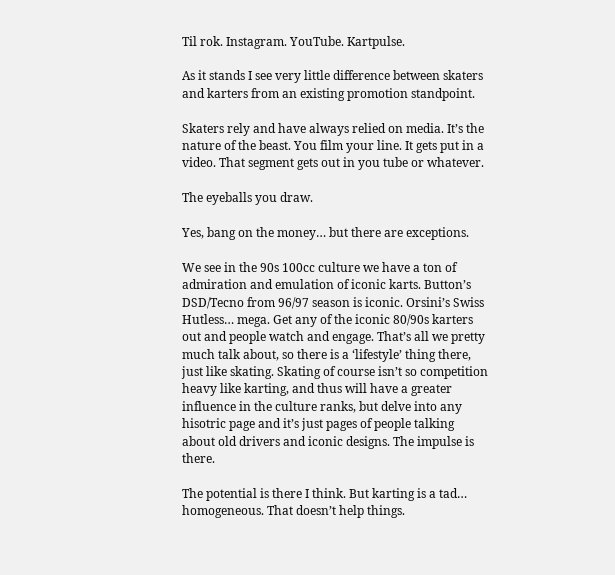Til rok. Instagram. YouTube. Kartpulse.

As it stands I see very little difference between skaters and karters from an existing promotion standpoint.

Skaters rely and have always relied on media. It’s the nature of the beast. You film your line. It gets put in a video. That segment gets out in you tube or whatever.

The eyeballs you draw.

Yes, bang on the money… but there are exceptions.

We see in the 90s 100cc culture we have a ton of admiration and emulation of iconic karts. Button’s DSD/Tecno from 96/97 season is iconic. Orsini’s Swiss Hutless… mega. Get any of the iconic 80/90s karters out and people watch and engage. That’s all we pretty much talk about, so there is a ‘lifestyle’ thing there, just like skating. Skating of course isn’t so competition heavy like karting, and thus will have a greater influence in the culture ranks, but delve into any hisotric page and it’s just pages of people talking about old drivers and iconic designs. The impulse is there.

The potential is there I think. But karting is a tad… homogeneous. That doesn’t help things.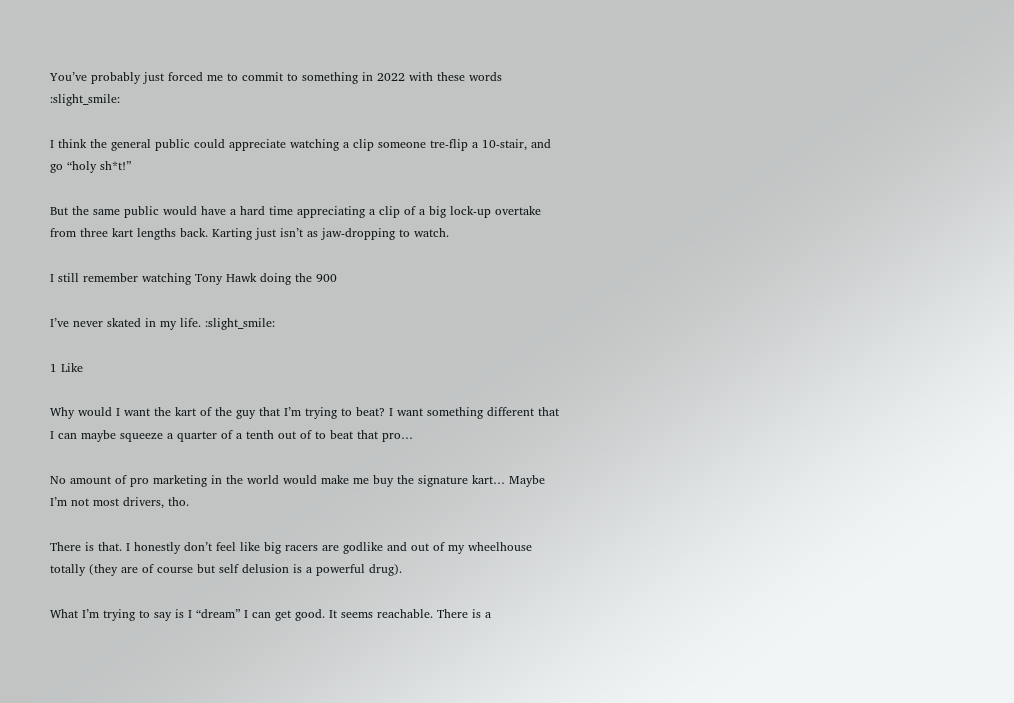You’ve probably just forced me to commit to something in 2022 with these words :slight_smile:

I think the general public could appreciate watching a clip someone tre-flip a 10-stair, and go “holy sh*t!”

But the same public would have a hard time appreciating a clip of a big lock-up overtake from three kart lengths back. Karting just isn’t as jaw-dropping to watch.

I still remember watching Tony Hawk doing the 900

I’ve never skated in my life. :slight_smile:

1 Like

Why would I want the kart of the guy that I’m trying to beat? I want something different that I can maybe squeeze a quarter of a tenth out of to beat that pro…

No amount of pro marketing in the world would make me buy the signature kart… Maybe I’m not most drivers, tho.

There is that. I honestly don’t feel like big racers are godlike and out of my wheelhouse totally (they are of course but self delusion is a powerful drug).

What I’m trying to say is I “dream” I can get good. It seems reachable. There is a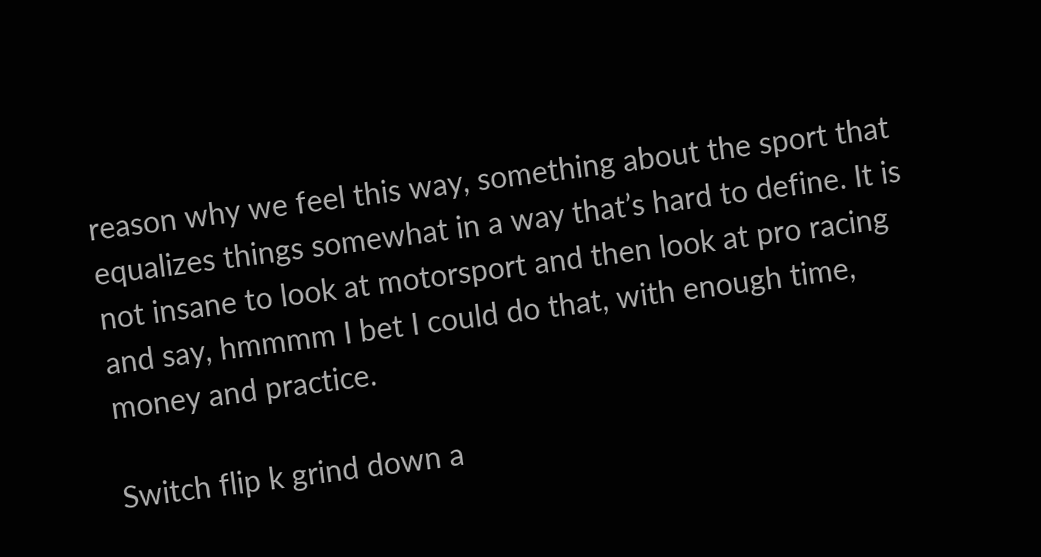reason why we feel this way, something about the sport that equalizes things somewhat in a way that’s hard to define. It is not insane to look at motorsport and then look at pro racing and say, hmmmm I bet I could do that, with enough time, money and practice.

Switch flip k grind down a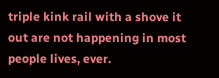triple kink rail with a shove it out are not happening in most people lives, ever.